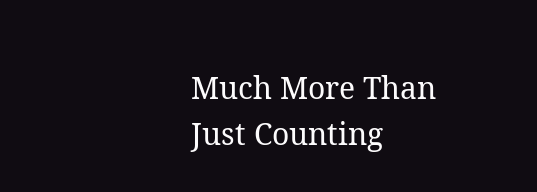Much More Than Just Counting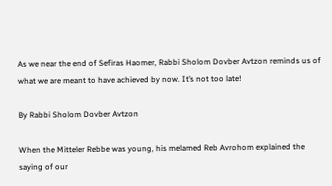As we near the end of Sefiras Haomer, Rabbi Sholom Dovber Avtzon reminds us of what we are meant to have achieved by now. It’s not too late!

By Rabbi Sholom Dovber Avtzon

When the Mitteler Rebbe was young, his melamed Reb Avrohom explained the saying of our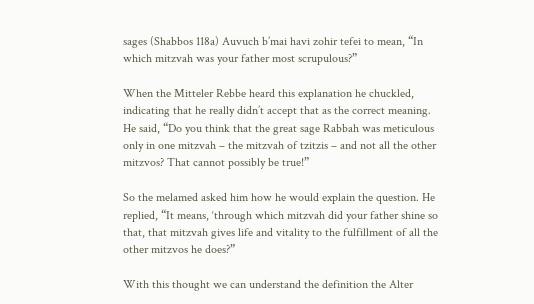sages (Shabbos 118a) Auvuch b’mai havi zohir tefei to mean, “In which mitzvah was your father most scrupulous?”

When the Mitteler Rebbe heard this explanation he chuckled, indicating that he really didn’t accept that as the correct meaning. He said, “Do you think that the great sage Rabbah was meticulous only in one mitzvah – the mitzvah of tzitzis – and not all the other mitzvos? That cannot possibly be true!”

So the melamed asked him how he would explain the question. He replied, “It means, ‘through which mitzvah did your father shine so that, that mitzvah gives life and vitality to the fulfillment of all the other mitzvos he does?”

With this thought we can understand the definition the Alter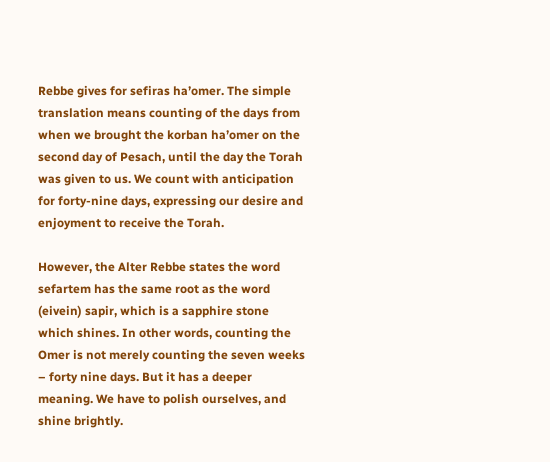Rebbe gives for sefiras ha’omer. The simple translation means counting of the days from when we brought the korban ha’omer on the second day of Pesach, until the day the Torah was given to us. We count with anticipation for forty-nine days, expressing our desire and enjoyment to receive the Torah.

However, the Alter Rebbe states the word sefartem has the same root as the word (eivein) sapir, which is a sapphire stone which shines. In other words, counting the Omer is not merely counting the seven weeks – forty nine days. But it has a deeper meaning. We have to polish ourselves, and shine brightly.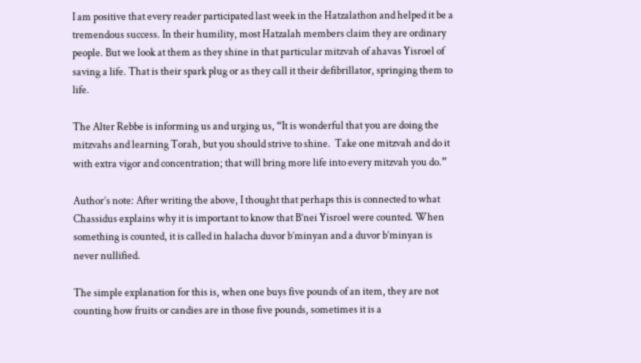I am positive that every reader participated last week in the Hatzalathon and helped it be a tremendous success. In their humility, most Hatzalah members claim they are ordinary people. But we look at them as they shine in that particular mitzvah of ahavas Yisroel of saving a life. That is their spark plug or as they call it their defibrillator, springing them to life.

The Alter Rebbe is informing us and urging us, “It is wonderful that you are doing the mitzvahs and learning Torah, but you should strive to shine.  Take one mitzvah and do it with extra vigor and concentration; that will bring more life into every mitzvah you do.”

Author’s note: After writing the above, I thought that perhaps this is connected to what Chassidus explains why it is important to know that B’nei Yisroel were counted. When something is counted, it is called in halacha duvor b’minyan and a duvor b’minyan is never nullified.

The simple explanation for this is, when one buys five pounds of an item, they are not counting how fruits or candies are in those five pounds, sometimes it is a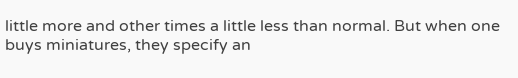little more and other times a little less than normal. But when one buys miniatures, they specify an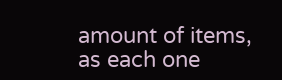amount of items, as each one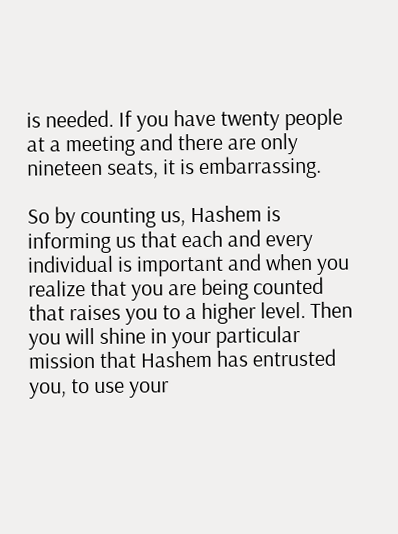is needed. If you have twenty people at a meeting and there are only nineteen seats, it is embarrassing.

So by counting us, Hashem is informing us that each and every individual is important and when you realize that you are being counted that raises you to a higher level. Then you will shine in your particular mission that Hashem has entrusted you, to use your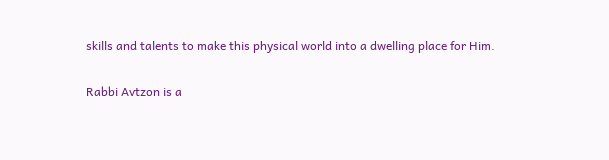skills and talents to make this physical world into a dwelling place for Him.

Rabbi Avtzon is a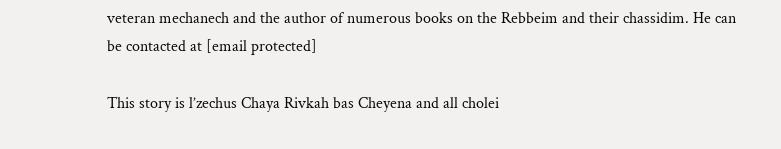veteran mechanech and the author of numerous books on the Rebbeim and their chassidim. He can be contacted at [email protected]

This story is l’zechus Chaya Rivkah bas Cheyena and all cholei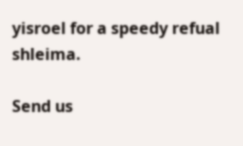yisroel for a speedy refual shleima.

Send us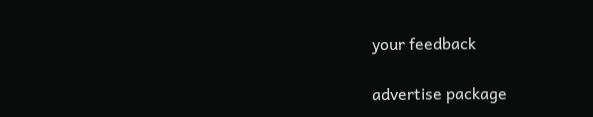your feedback

advertise package